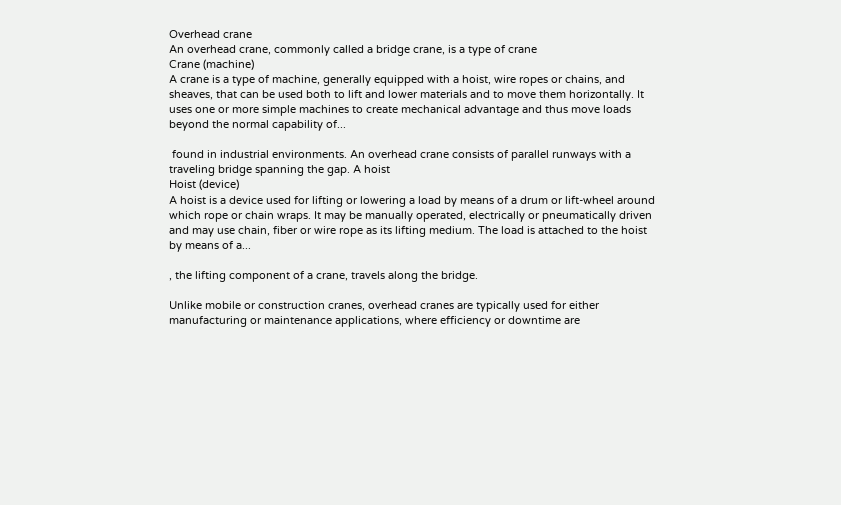Overhead crane
An overhead crane, commonly called a bridge crane, is a type of crane
Crane (machine)
A crane is a type of machine, generally equipped with a hoist, wire ropes or chains, and sheaves, that can be used both to lift and lower materials and to move them horizontally. It uses one or more simple machines to create mechanical advantage and thus move loads beyond the normal capability of...

 found in industrial environments. An overhead crane consists of parallel runways with a traveling bridge spanning the gap. A hoist
Hoist (device)
A hoist is a device used for lifting or lowering a load by means of a drum or lift-wheel around which rope or chain wraps. It may be manually operated, electrically or pneumatically driven and may use chain, fiber or wire rope as its lifting medium. The load is attached to the hoist by means of a...

, the lifting component of a crane, travels along the bridge.

Unlike mobile or construction cranes, overhead cranes are typically used for either manufacturing or maintenance applications, where efficiency or downtime are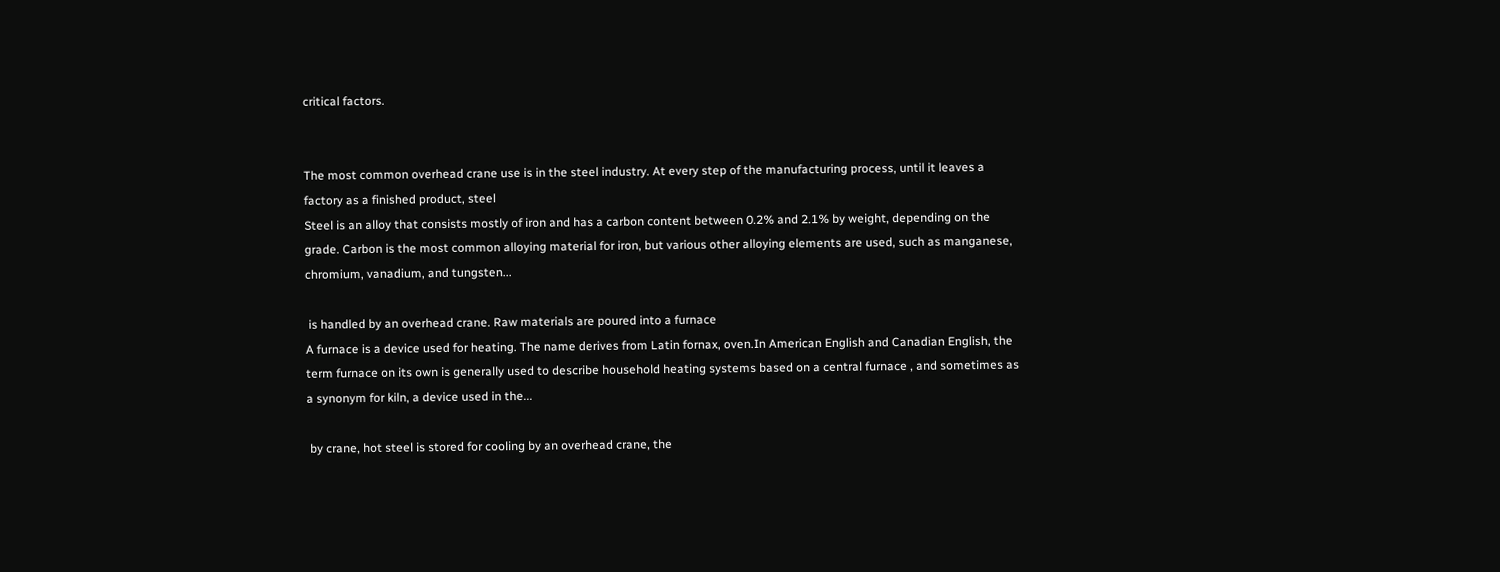critical factors.


The most common overhead crane use is in the steel industry. At every step of the manufacturing process, until it leaves a factory as a finished product, steel
Steel is an alloy that consists mostly of iron and has a carbon content between 0.2% and 2.1% by weight, depending on the grade. Carbon is the most common alloying material for iron, but various other alloying elements are used, such as manganese, chromium, vanadium, and tungsten...

 is handled by an overhead crane. Raw materials are poured into a furnace
A furnace is a device used for heating. The name derives from Latin fornax, oven.In American English and Canadian English, the term furnace on its own is generally used to describe household heating systems based on a central furnace , and sometimes as a synonym for kiln, a device used in the...

 by crane, hot steel is stored for cooling by an overhead crane, the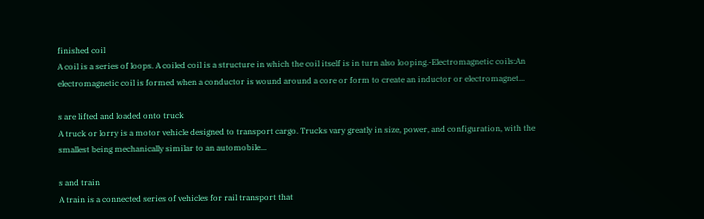finished coil
A coil is a series of loops. A coiled coil is a structure in which the coil itself is in turn also looping.-Electromagnetic coils:An electromagnetic coil is formed when a conductor is wound around a core or form to create an inductor or electromagnet...

s are lifted and loaded onto truck
A truck or lorry is a motor vehicle designed to transport cargo. Trucks vary greatly in size, power, and configuration, with the smallest being mechanically similar to an automobile...

s and train
A train is a connected series of vehicles for rail transport that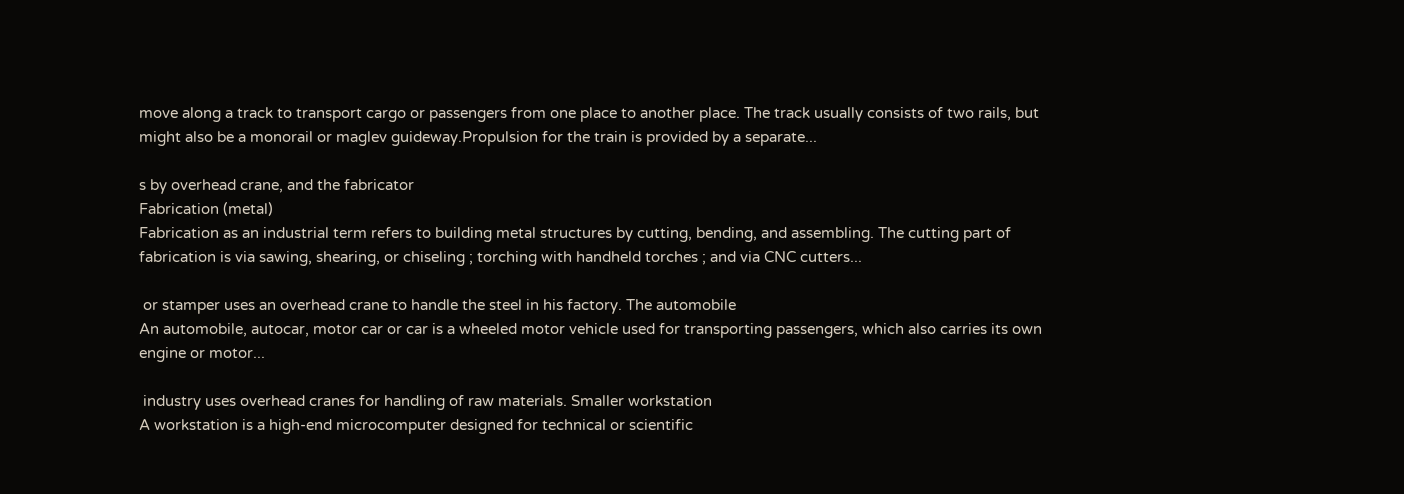move along a track to transport cargo or passengers from one place to another place. The track usually consists of two rails, but might also be a monorail or maglev guideway.Propulsion for the train is provided by a separate...

s by overhead crane, and the fabricator
Fabrication (metal)
Fabrication as an industrial term refers to building metal structures by cutting, bending, and assembling. The cutting part of fabrication is via sawing, shearing, or chiseling ; torching with handheld torches ; and via CNC cutters...

 or stamper uses an overhead crane to handle the steel in his factory. The automobile
An automobile, autocar, motor car or car is a wheeled motor vehicle used for transporting passengers, which also carries its own engine or motor...

 industry uses overhead cranes for handling of raw materials. Smaller workstation
A workstation is a high-end microcomputer designed for technical or scientific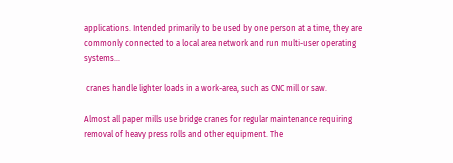applications. Intended primarily to be used by one person at a time, they are commonly connected to a local area network and run multi-user operating systems...

 cranes handle lighter loads in a work-area, such as CNC mill or saw.

Almost all paper mills use bridge cranes for regular maintenance requiring removal of heavy press rolls and other equipment. The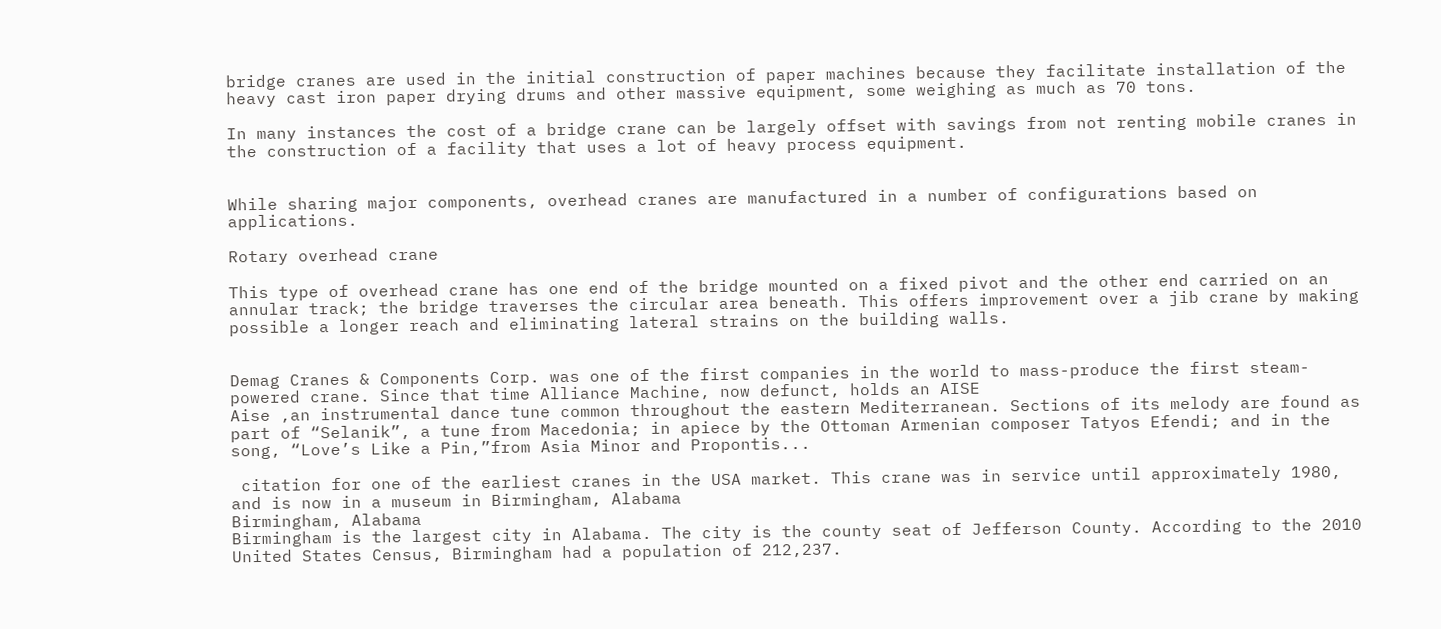bridge cranes are used in the initial construction of paper machines because they facilitate installation of the heavy cast iron paper drying drums and other massive equipment, some weighing as much as 70 tons.

In many instances the cost of a bridge crane can be largely offset with savings from not renting mobile cranes in the construction of a facility that uses a lot of heavy process equipment.


While sharing major components, overhead cranes are manufactured in a number of configurations based on applications.

Rotary overhead crane

This type of overhead crane has one end of the bridge mounted on a fixed pivot and the other end carried on an annular track; the bridge traverses the circular area beneath. This offers improvement over a jib crane by making possible a longer reach and eliminating lateral strains on the building walls.


Demag Cranes & Components Corp. was one of the first companies in the world to mass-produce the first steam-powered crane. Since that time Alliance Machine, now defunct, holds an AISE
Aise ,an instrumental dance tune common throughout the eastern Mediterranean. Sections of its melody are found as part of “Selanik”, a tune from Macedonia; in apiece by the Ottoman Armenian composer Tatyos Efendi; and in the song, “Love’s Like a Pin,”from Asia Minor and Propontis...

 citation for one of the earliest cranes in the USA market. This crane was in service until approximately 1980, and is now in a museum in Birmingham, Alabama
Birmingham, Alabama
Birmingham is the largest city in Alabama. The city is the county seat of Jefferson County. According to the 2010 United States Census, Birmingham had a population of 212,237.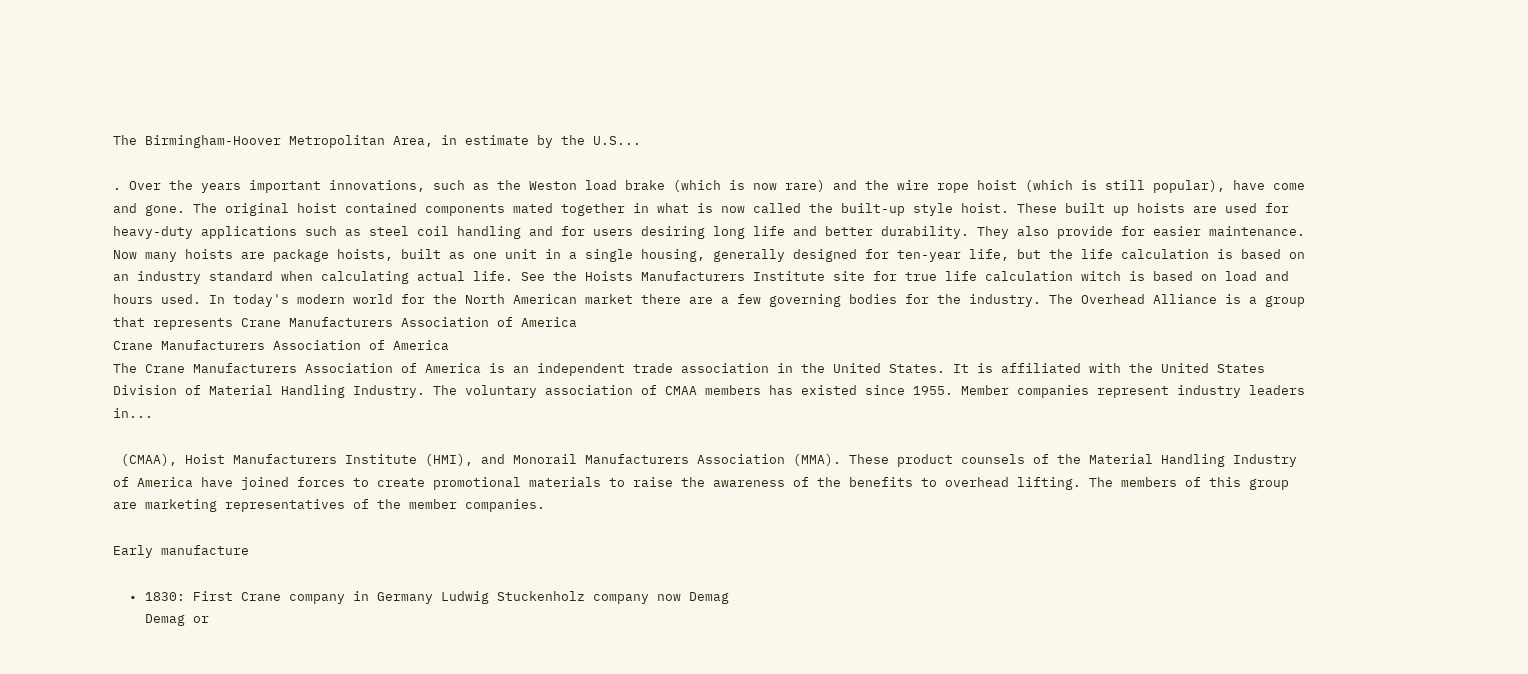The Birmingham-Hoover Metropolitan Area, in estimate by the U.S...

. Over the years important innovations, such as the Weston load brake (which is now rare) and the wire rope hoist (which is still popular), have come and gone. The original hoist contained components mated together in what is now called the built-up style hoist. These built up hoists are used for heavy-duty applications such as steel coil handling and for users desiring long life and better durability. They also provide for easier maintenance. Now many hoists are package hoists, built as one unit in a single housing, generally designed for ten-year life, but the life calculation is based on an industry standard when calculating actual life. See the Hoists Manufacturers Institute site for true life calculation witch is based on load and hours used. In today's modern world for the North American market there are a few governing bodies for the industry. The Overhead Alliance is a group that represents Crane Manufacturers Association of America
Crane Manufacturers Association of America
The Crane Manufacturers Association of America is an independent trade association in the United States. It is affiliated with the United States Division of Material Handling Industry. The voluntary association of CMAA members has existed since 1955. Member companies represent industry leaders in...

 (CMAA), Hoist Manufacturers Institute (HMI), and Monorail Manufacturers Association (MMA). These product counsels of the Material Handling Industry of America have joined forces to create promotional materials to raise the awareness of the benefits to overhead lifting. The members of this group are marketing representatives of the member companies.

Early manufacture

  • 1830: First Crane company in Germany Ludwig Stuckenholz company now Demag
    Demag or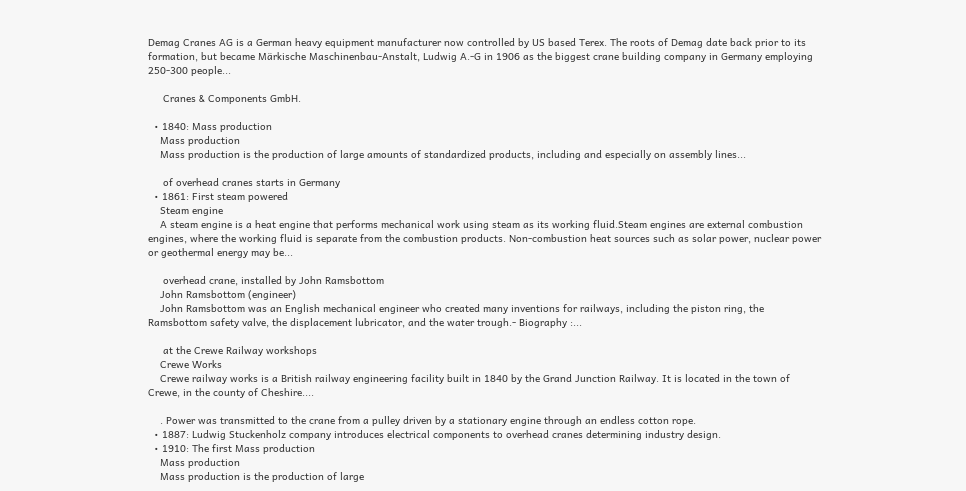Demag Cranes AG is a German heavy equipment manufacturer now controlled by US based Terex. The roots of Demag date back prior to its formation, but became Märkische Maschinenbau-Anstalt, Ludwig A.-G in 1906 as the biggest crane building company in Germany employing 250-300 people...

     Cranes & Components GmbH.

  • 1840: Mass production
    Mass production
    Mass production is the production of large amounts of standardized products, including and especially on assembly lines...

     of overhead cranes starts in Germany
  • 1861: First steam powered
    Steam engine
    A steam engine is a heat engine that performs mechanical work using steam as its working fluid.Steam engines are external combustion engines, where the working fluid is separate from the combustion products. Non-combustion heat sources such as solar power, nuclear power or geothermal energy may be...

     overhead crane, installed by John Ramsbottom
    John Ramsbottom (engineer)
    John Ramsbottom was an English mechanical engineer who created many inventions for railways, including the piston ring, the Ramsbottom safety valve, the displacement lubricator, and the water trough.- Biography :...

     at the Crewe Railway workshops
    Crewe Works
    Crewe railway works is a British railway engineering facility built in 1840 by the Grand Junction Railway. It is located in the town of Crewe, in the county of Cheshire....

    . Power was transmitted to the crane from a pulley driven by a stationary engine through an endless cotton rope.
  • 1887: Ludwig Stuckenholz company introduces electrical components to overhead cranes determining industry design.
  • 1910: The first Mass production
    Mass production
    Mass production is the production of large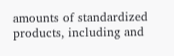amounts of standardized products, including and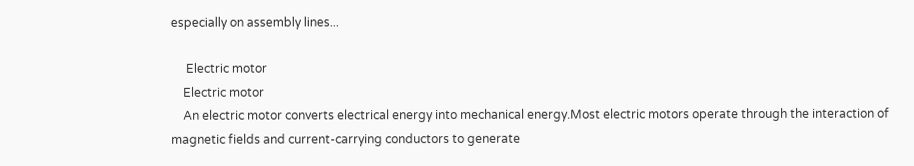especially on assembly lines...

     Electric motor
    Electric motor
    An electric motor converts electrical energy into mechanical energy.Most electric motors operate through the interaction of magnetic fields and current-carrying conductors to generate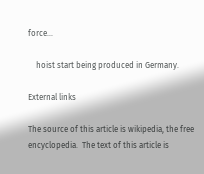force...

    hoist start being produced in Germany.

External links

The source of this article is wikipedia, the free encyclopedia.  The text of this article is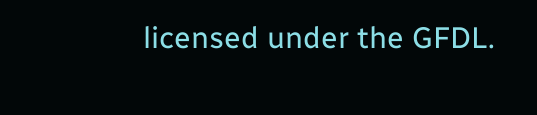licensed under the GFDL.